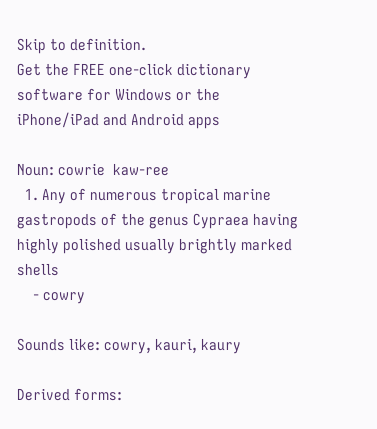Skip to definition.
Get the FREE one-click dictionary software for Windows or the iPhone/iPad and Android apps

Noun: cowrie  kaw-ree
  1. Any of numerous tropical marine gastropods of the genus Cypraea having highly polished usually brightly marked shells
    - cowry

Sounds like: cowry, kauri, kaury

Derived forms: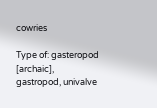cowries

Type of: gasteropod [archaic], gastropod, univalve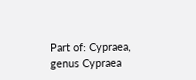Part of: Cypraea, genus Cypraea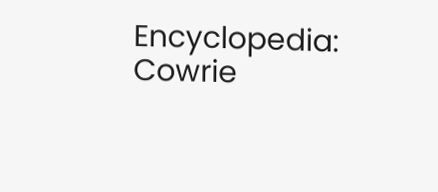Encyclopedia: Cowrie